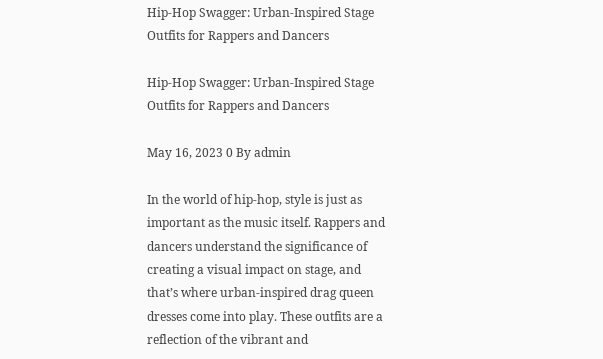Hip-Hop Swagger: Urban-Inspired Stage Outfits for Rappers and Dancers

Hip-Hop Swagger: Urban-Inspired Stage Outfits for Rappers and Dancers

May 16, 2023 0 By admin

In the world of hip-hop, style is just as important as the music itself. Rappers and dancers understand the significance of creating a visual impact on stage, and that’s where urban-inspired drag queen dresses come into play. These outfits are a reflection of the vibrant and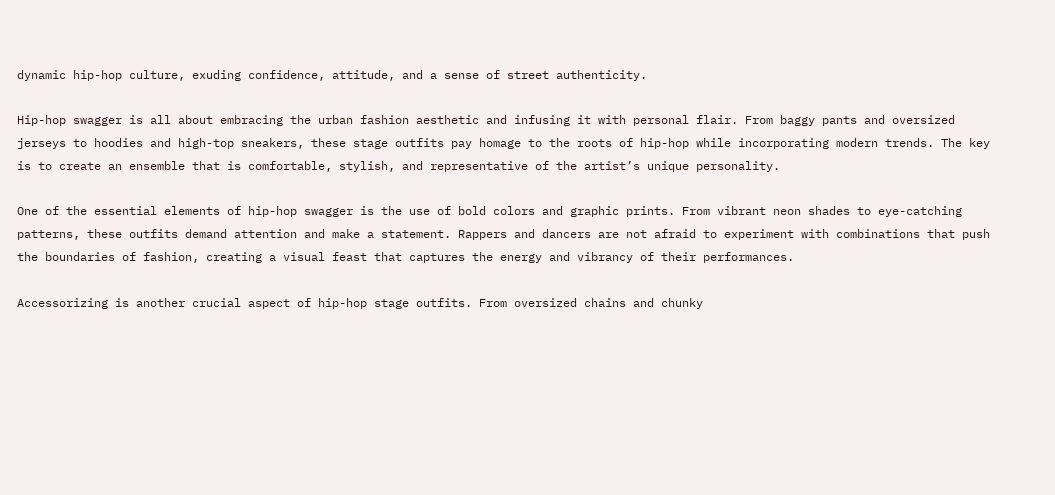dynamic hip-hop culture, exuding confidence, attitude, and a sense of street authenticity.

Hip-hop swagger is all about embracing the urban fashion aesthetic and infusing it with personal flair. From baggy pants and oversized jerseys to hoodies and high-top sneakers, these stage outfits pay homage to the roots of hip-hop while incorporating modern trends. The key is to create an ensemble that is comfortable, stylish, and representative of the artist’s unique personality.

One of the essential elements of hip-hop swagger is the use of bold colors and graphic prints. From vibrant neon shades to eye-catching patterns, these outfits demand attention and make a statement. Rappers and dancers are not afraid to experiment with combinations that push the boundaries of fashion, creating a visual feast that captures the energy and vibrancy of their performances.

Accessorizing is another crucial aspect of hip-hop stage outfits. From oversized chains and chunky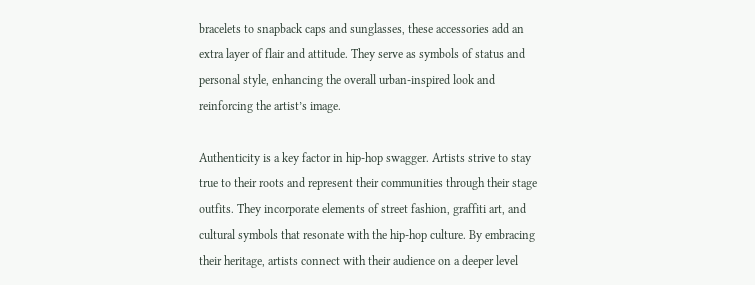bracelets to snapback caps and sunglasses, these accessories add an extra layer of flair and attitude. They serve as symbols of status and personal style, enhancing the overall urban-inspired look and reinforcing the artist’s image.

Authenticity is a key factor in hip-hop swagger. Artists strive to stay true to their roots and represent their communities through their stage outfits. They incorporate elements of street fashion, graffiti art, and cultural symbols that resonate with the hip-hop culture. By embracing their heritage, artists connect with their audience on a deeper level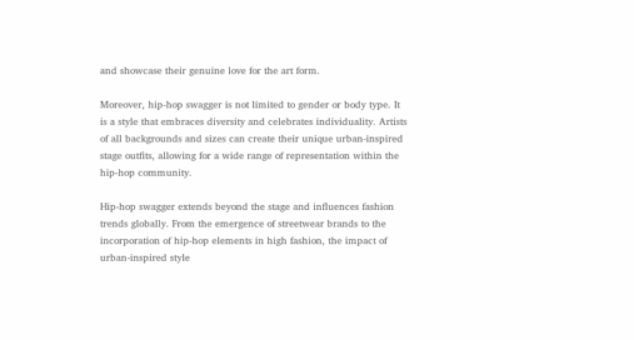and showcase their genuine love for the art form.

Moreover, hip-hop swagger is not limited to gender or body type. It is a style that embraces diversity and celebrates individuality. Artists of all backgrounds and sizes can create their unique urban-inspired stage outfits, allowing for a wide range of representation within the hip-hop community.

Hip-hop swagger extends beyond the stage and influences fashion trends globally. From the emergence of streetwear brands to the incorporation of hip-hop elements in high fashion, the impact of urban-inspired style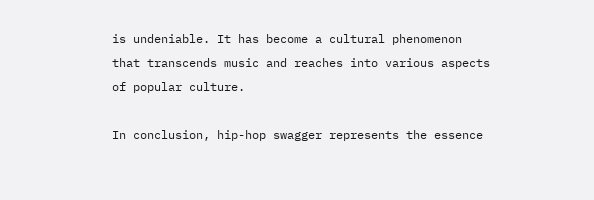is undeniable. It has become a cultural phenomenon that transcends music and reaches into various aspects of popular culture.

In conclusion, hip-hop swagger represents the essence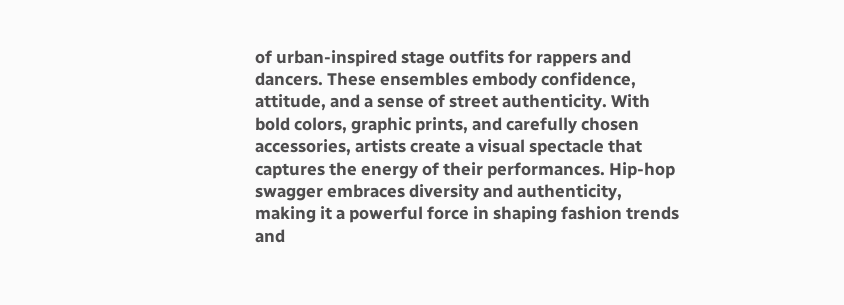of urban-inspired stage outfits for rappers and dancers. These ensembles embody confidence, attitude, and a sense of street authenticity. With bold colors, graphic prints, and carefully chosen accessories, artists create a visual spectacle that captures the energy of their performances. Hip-hop swagger embraces diversity and authenticity, making it a powerful force in shaping fashion trends and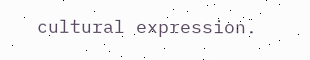cultural expression.